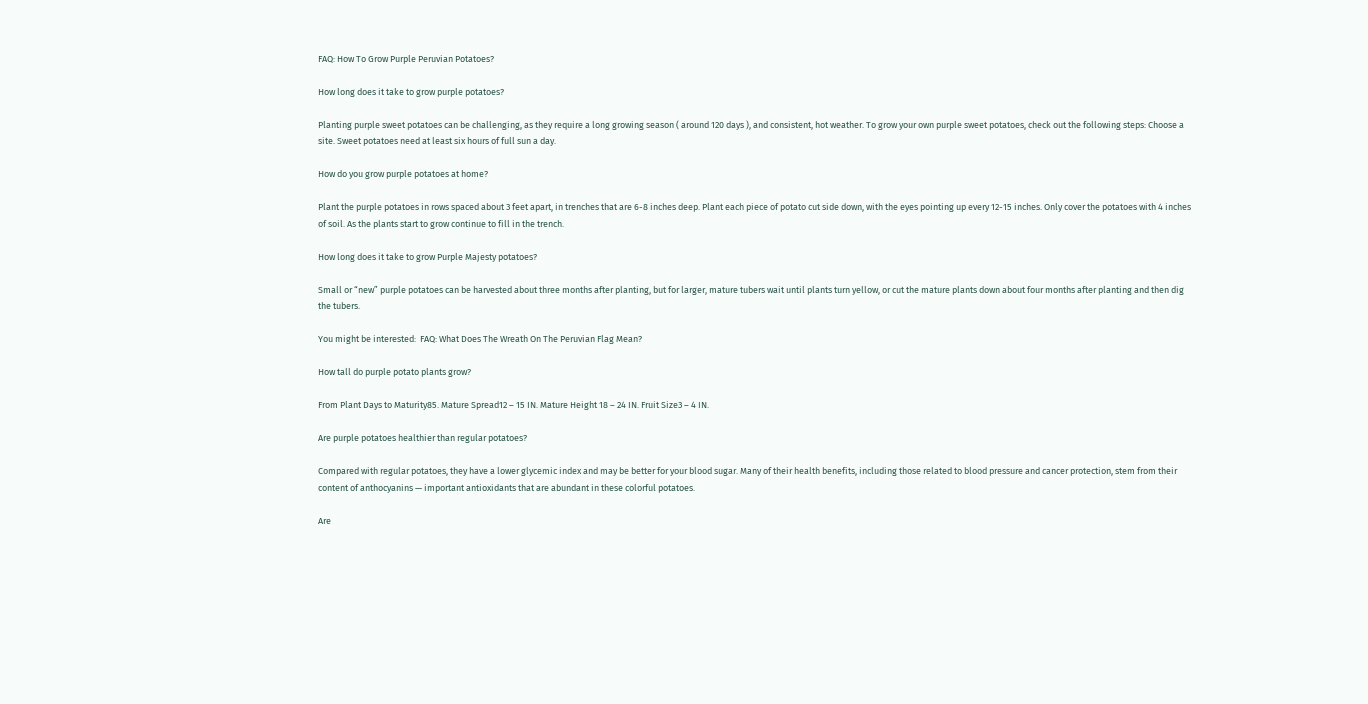FAQ: How To Grow Purple Peruvian Potatoes?

How long does it take to grow purple potatoes?

Planting purple sweet potatoes can be challenging, as they require a long growing season ( around 120 days ), and consistent, hot weather. To grow your own purple sweet potatoes, check out the following steps: Choose a site. Sweet potatoes need at least six hours of full sun a day.

How do you grow purple potatoes at home?

Plant the purple potatoes in rows spaced about 3 feet apart, in trenches that are 6-8 inches deep. Plant each piece of potato cut side down, with the eyes pointing up every 12-15 inches. Only cover the potatoes with 4 inches of soil. As the plants start to grow continue to fill in the trench.

How long does it take to grow Purple Majesty potatoes?

Small or “new” purple potatoes can be harvested about three months after planting, but for larger, mature tubers wait until plants turn yellow, or cut the mature plants down about four months after planting and then dig the tubers.

You might be interested:  FAQ: What Does The Wreath On The Peruvian Flag Mean?

How tall do purple potato plants grow?

From Plant Days to Maturity85. Mature Spread12 – 15 IN. Mature Height 18 – 24 IN. Fruit Size3 – 4 IN.

Are purple potatoes healthier than regular potatoes?

Compared with regular potatoes, they have a lower glycemic index and may be better for your blood sugar. Many of their health benefits, including those related to blood pressure and cancer protection, stem from their content of anthocyanins — important antioxidants that are abundant in these colorful potatoes.

Are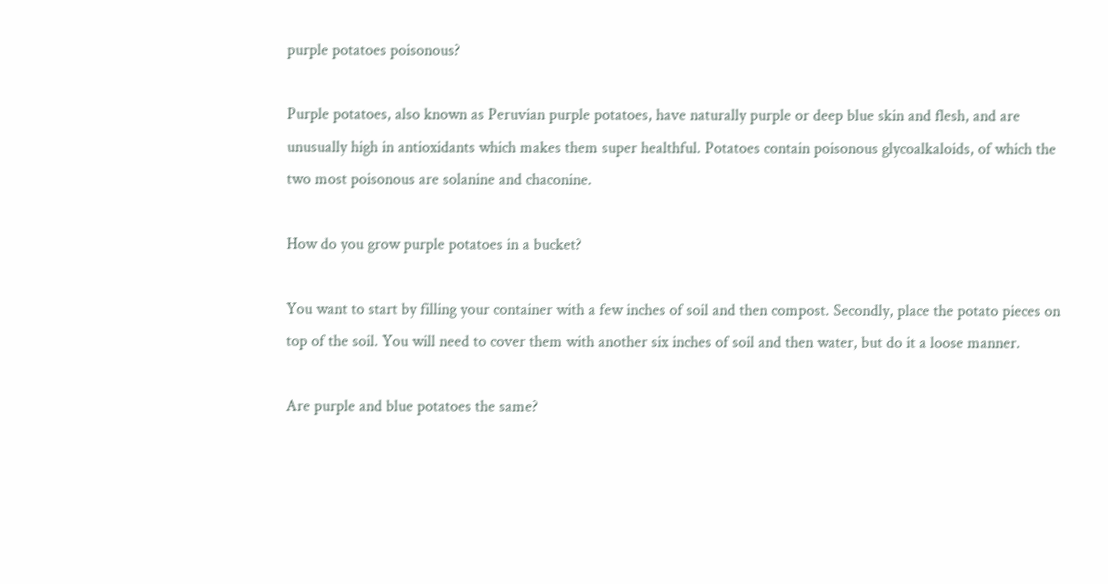purple potatoes poisonous?

Purple potatoes, also known as Peruvian purple potatoes, have naturally purple or deep blue skin and flesh, and are unusually high in antioxidants which makes them super healthful. Potatoes contain poisonous glycoalkaloids, of which the two most poisonous are solanine and chaconine.

How do you grow purple potatoes in a bucket?

You want to start by filling your container with a few inches of soil and then compost. Secondly, place the potato pieces on top of the soil. You will need to cover them with another six inches of soil and then water, but do it a loose manner.

Are purple and blue potatoes the same?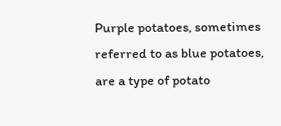Purple potatoes, sometimes referred to as blue potatoes, are a type of potato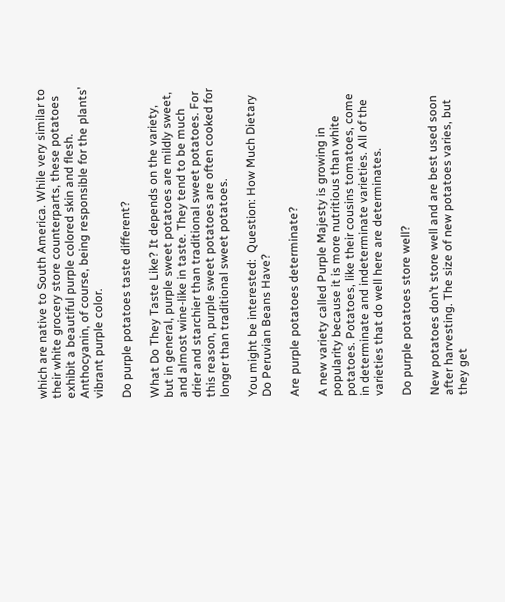which are native to South America. While very similar to their white grocery store counterparts, these potatoes exhibit a beautiful purple colored skin and flesh. Anthocyanin, of course, being responsible for the plants’ vibrant purple color.

Do purple potatoes taste different?

What Do They Taste Like? It depends on the variety, but in general, purple sweet potatoes are mildly sweet, and almost wine-like in taste. They tend to be much drier and starchier than traditional sweet potatoes. For this reason, purple sweet potatoes are often cooked for longer than traditional sweet potatoes.

You might be interested:  Question: How Much Dietary Do Peruvian Beans Have?

Are purple potatoes determinate?

A new variety called Purple Majesty is growing in popularity because it is more nutritious than white potatoes. Potatoes, like their cousins tomatoes, come in determinate and indeterminate varieties. All of the varieties that do well here are determinates.

Do purple potatoes store well?

New potatoes don’t store well and are best used soon after harvesting. The size of new potatoes varies, but they get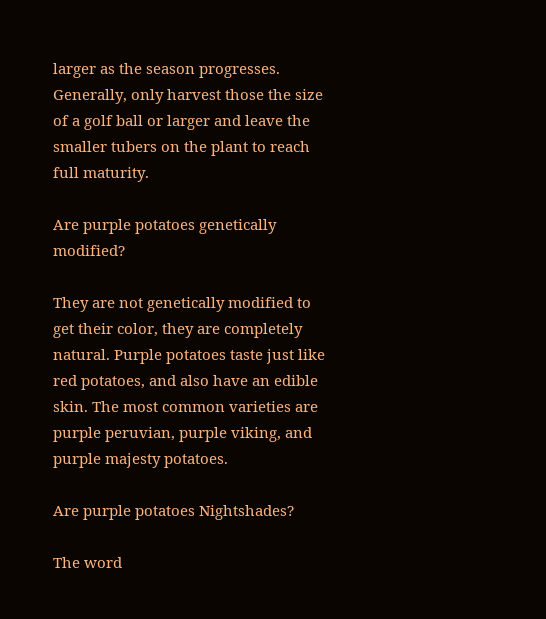larger as the season progresses. Generally, only harvest those the size of a golf ball or larger and leave the smaller tubers on the plant to reach full maturity.

Are purple potatoes genetically modified?

They are not genetically modified to get their color, they are completely natural. Purple potatoes taste just like red potatoes, and also have an edible skin. The most common varieties are purple peruvian, purple viking, and purple majesty potatoes.

Are purple potatoes Nightshades?

The word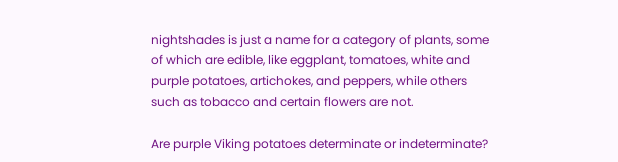nightshades is just a name for a category of plants, some of which are edible, like eggplant, tomatoes, white and purple potatoes, artichokes, and peppers, while others such as tobacco and certain flowers are not.

Are purple Viking potatoes determinate or indeterminate?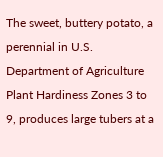The sweet, buttery potato, a perennial in U.S. Department of Agriculture Plant Hardiness Zones 3 to 9, produces large tubers at a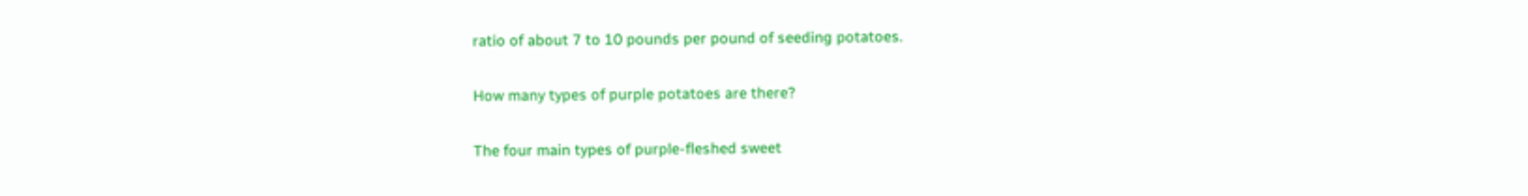ratio of about 7 to 10 pounds per pound of seeding potatoes.

How many types of purple potatoes are there?

The four main types of purple-fleshed sweet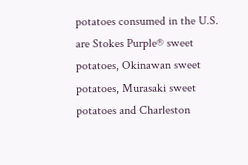potatoes consumed in the U.S. are Stokes Purple® sweet potatoes, Okinawan sweet potatoes, Murasaki sweet potatoes and Charleston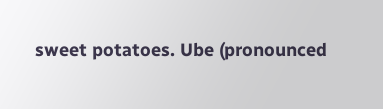sweet potatoes. Ube (pronounced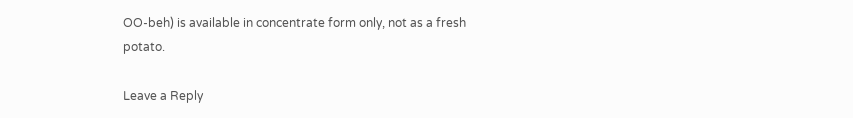OO-beh) is available in concentrate form only, not as a fresh potato.

Leave a Reply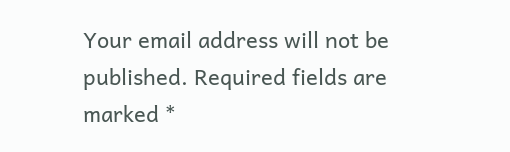Your email address will not be published. Required fields are marked *